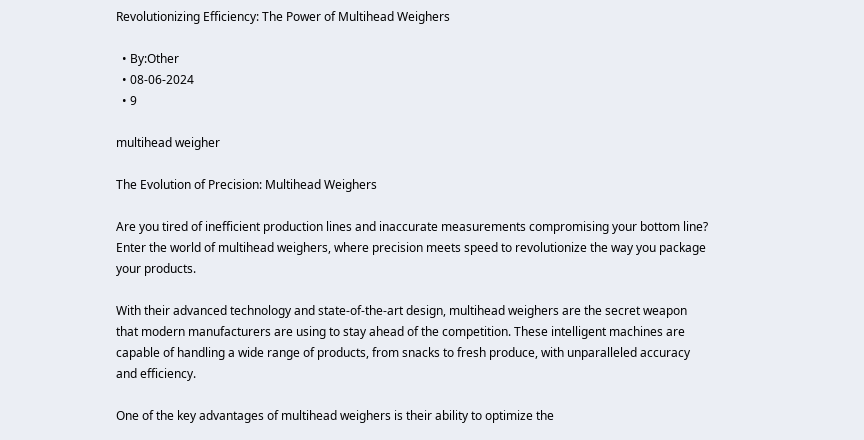Revolutionizing Efficiency: The Power of Multihead Weighers

  • By:Other
  • 08-06-2024
  • 9

multihead weigher

The Evolution of Precision: Multihead Weighers

Are you tired of inefficient production lines and inaccurate measurements compromising your bottom line? Enter the world of multihead weighers, where precision meets speed to revolutionize the way you package your products.

With their advanced technology and state-of-the-art design, multihead weighers are the secret weapon that modern manufacturers are using to stay ahead of the competition. These intelligent machines are capable of handling a wide range of products, from snacks to fresh produce, with unparalleled accuracy and efficiency.

One of the key advantages of multihead weighers is their ability to optimize the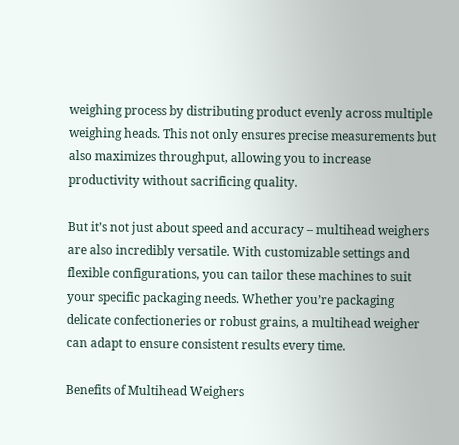weighing process by distributing product evenly across multiple weighing heads. This not only ensures precise measurements but also maximizes throughput, allowing you to increase productivity without sacrificing quality.

But it’s not just about speed and accuracy – multihead weighers are also incredibly versatile. With customizable settings and flexible configurations, you can tailor these machines to suit your specific packaging needs. Whether you’re packaging delicate confectioneries or robust grains, a multihead weigher can adapt to ensure consistent results every time.

Benefits of Multihead Weighers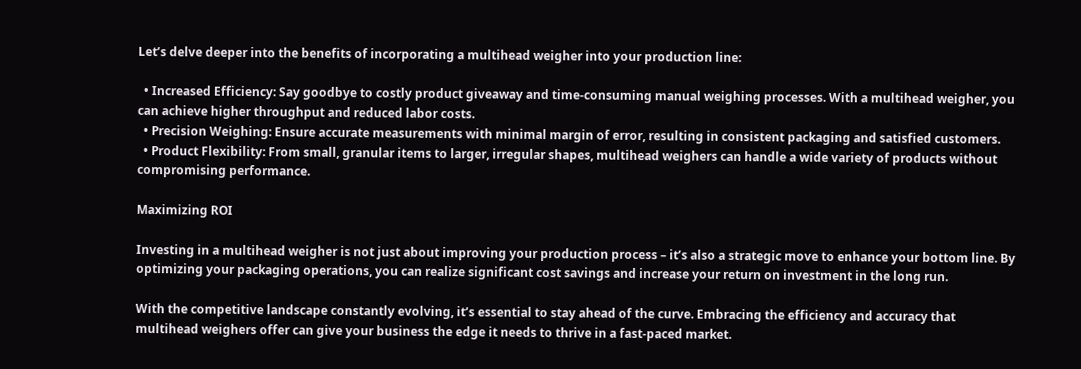Let’s delve deeper into the benefits of incorporating a multihead weigher into your production line:

  • Increased Efficiency: Say goodbye to costly product giveaway and time-consuming manual weighing processes. With a multihead weigher, you can achieve higher throughput and reduced labor costs.
  • Precision Weighing: Ensure accurate measurements with minimal margin of error, resulting in consistent packaging and satisfied customers.
  • Product Flexibility: From small, granular items to larger, irregular shapes, multihead weighers can handle a wide variety of products without compromising performance.

Maximizing ROI

Investing in a multihead weigher is not just about improving your production process – it’s also a strategic move to enhance your bottom line. By optimizing your packaging operations, you can realize significant cost savings and increase your return on investment in the long run.

With the competitive landscape constantly evolving, it’s essential to stay ahead of the curve. Embracing the efficiency and accuracy that multihead weighers offer can give your business the edge it needs to thrive in a fast-paced market.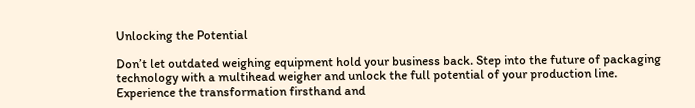Unlocking the Potential

Don’t let outdated weighing equipment hold your business back. Step into the future of packaging technology with a multihead weigher and unlock the full potential of your production line. Experience the transformation firsthand and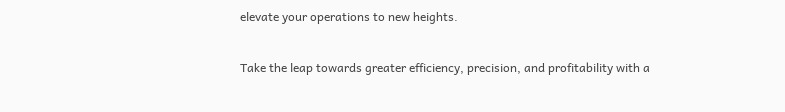elevate your operations to new heights.

Take the leap towards greater efficiency, precision, and profitability with a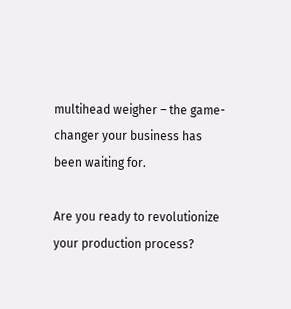multihead weigher – the game-changer your business has been waiting for.

Are you ready to revolutionize your production process?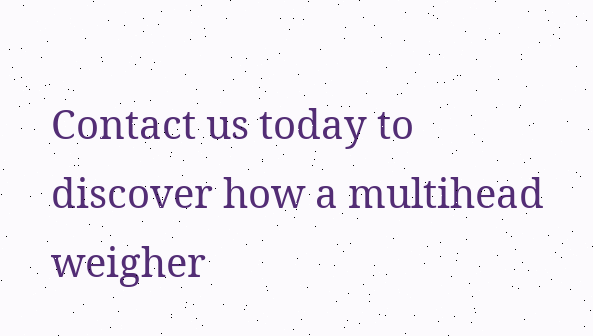Contact us today to discover how a multihead weigher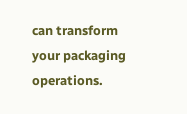can transform your packaging operations.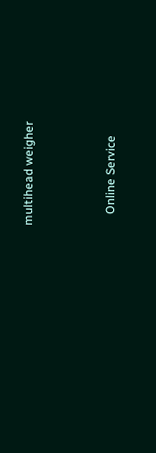multihead weigher




    Online Service